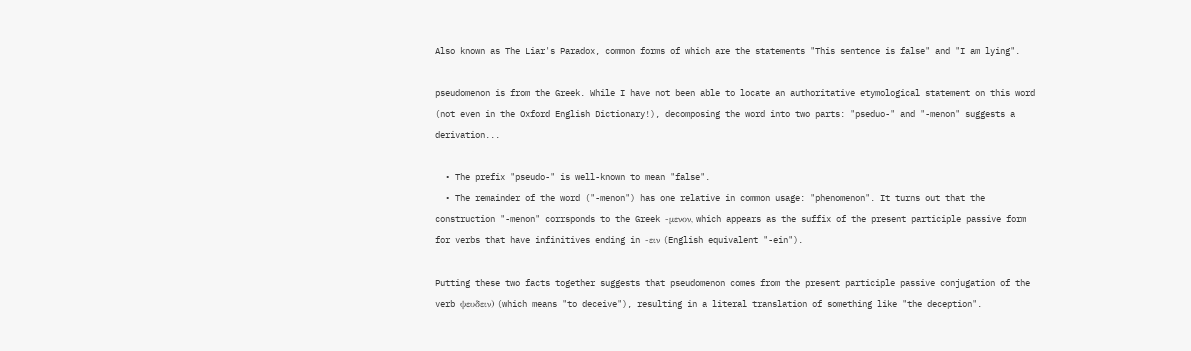Also known as The Liar's Paradox, common forms of which are the statements "This sentence is false" and "I am lying".

pseudomenon is from the Greek. While I have not been able to locate an authoritative etymological statement on this word (not even in the Oxford English Dictionary!), decomposing the word into two parts: "pseduo-" and "-menon" suggests a derivation...

  • The prefix "pseudo-" is well-known to mean "false".
  • The remainder of the word ("-menon") has one relative in common usage: "phenomenon". It turns out that the construction "-menon" corrsponds to the Greek -μενον, which appears as the suffix of the present participle passive form for verbs that have infinitives ending in -ειν (English equivalent "-ein").

Putting these two facts together suggests that pseudomenon comes from the present participle passive conjugation of the verb ψευδειν) (which means "to deceive"), resulting in a literal translation of something like "the deception".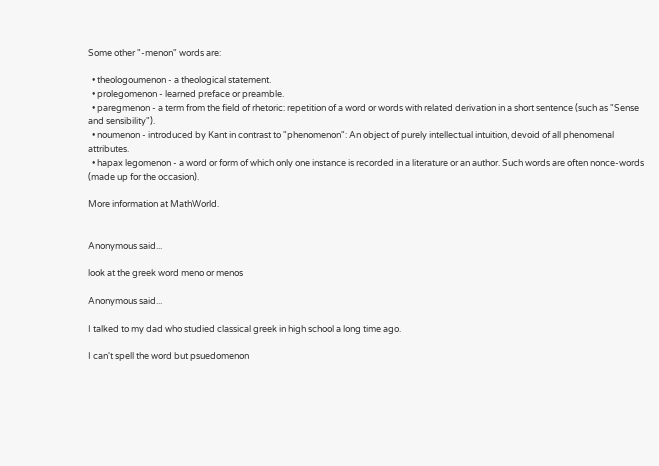Some other "-menon" words are:

  • theologoumenon - a theological statement.
  • prolegomenon - learned preface or preamble.
  • paregmenon - a term from the field of rhetoric: repetition of a word or words with related derivation in a short sentence (such as "Sense and sensibility").
  • noumenon - introduced by Kant in contrast to "phenomenon": An object of purely intellectual intuition, devoid of all phenomenal attributes.
  • hapax legomenon - a word or form of which only one instance is recorded in a literature or an author. Such words are often nonce-words (made up for the occasion).

More information at MathWorld.


Anonymous said...

look at the greek word meno or menos

Anonymous said...

I talked to my dad who studied classical greek in high school a long time ago.

I can't spell the word but psuedomenon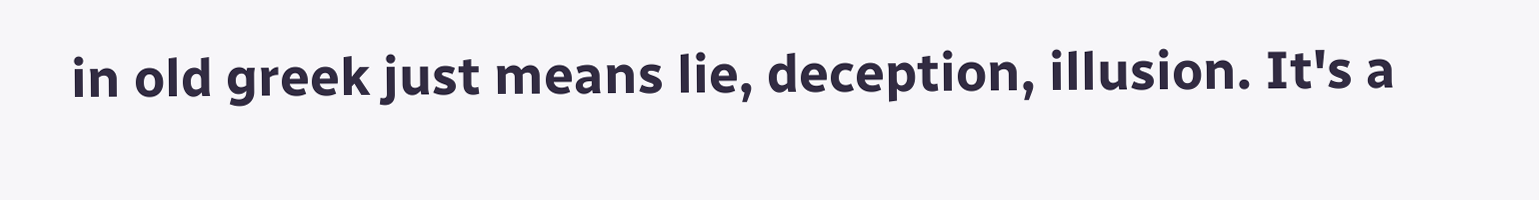in old greek just means lie, deception, illusion. It's a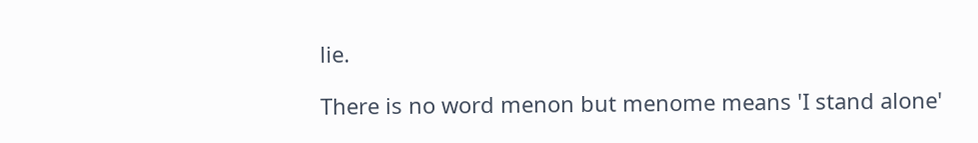lie.

There is no word menon but menome means 'I stand alone'